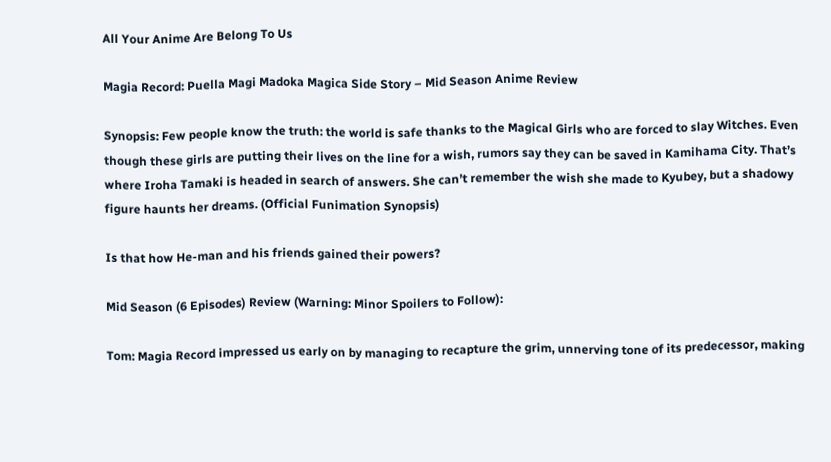All Your Anime Are Belong To Us

Magia Record: Puella Magi Madoka Magica Side Story – Mid Season Anime Review

Synopsis: Few people know the truth: the world is safe thanks to the Magical Girls who are forced to slay Witches. Even though these girls are putting their lives on the line for a wish, rumors say they can be saved in Kamihama City. That’s where Iroha Tamaki is headed in search of answers. She can’t remember the wish she made to Kyubey, but a shadowy figure haunts her dreams. (Official Funimation Synopsis)

Is that how He-man and his friends gained their powers?

Mid Season (6 Episodes) Review (Warning: Minor Spoilers to Follow):

Tom: Magia Record impressed us early on by managing to recapture the grim, unnerving tone of its predecessor, making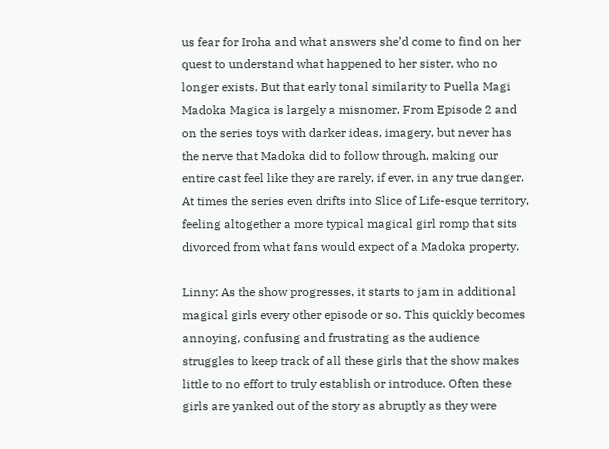us fear for Iroha and what answers she’d come to find on her quest to understand what happened to her sister, who no longer exists. But that early tonal similarity to Puella Magi Madoka Magica is largely a misnomer. From Episode 2 and on the series toys with darker ideas, imagery, but never has the nerve that Madoka did to follow through, making our entire cast feel like they are rarely, if ever, in any true danger. At times the series even drifts into Slice of Life-esque territory, feeling altogether a more typical magical girl romp that sits divorced from what fans would expect of a Madoka property.

Linny: As the show progresses, it starts to jam in additional magical girls every other episode or so. This quickly becomes annoying, confusing and frustrating as the audience struggles to keep track of all these girls that the show makes little to no effort to truly establish or introduce. Often these girls are yanked out of the story as abruptly as they were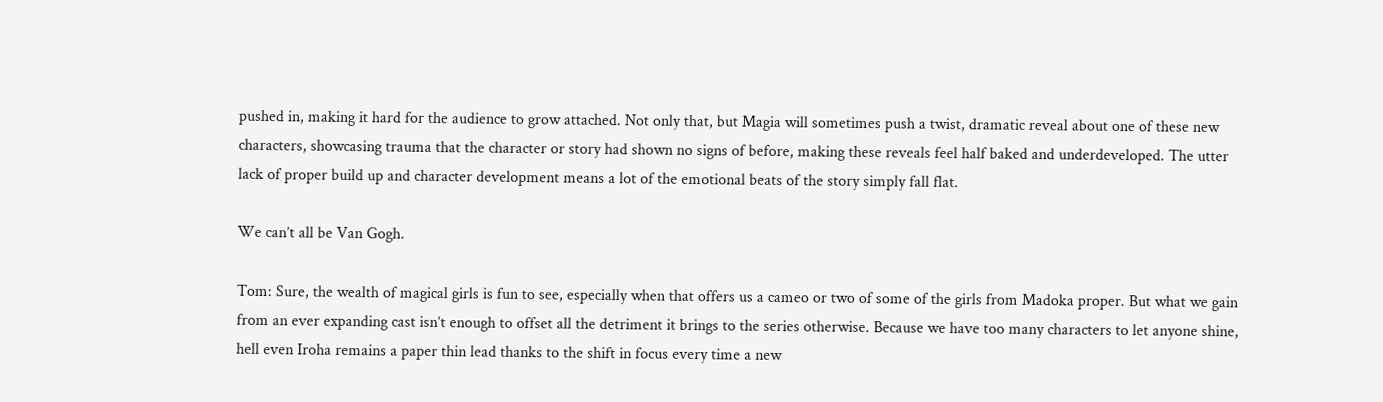pushed in, making it hard for the audience to grow attached. Not only that, but Magia will sometimes push a twist, dramatic reveal about one of these new characters, showcasing trauma that the character or story had shown no signs of before, making these reveals feel half baked and underdeveloped. The utter lack of proper build up and character development means a lot of the emotional beats of the story simply fall flat.

We can’t all be Van Gogh.

Tom: Sure, the wealth of magical girls is fun to see, especially when that offers us a cameo or two of some of the girls from Madoka proper. But what we gain from an ever expanding cast isn’t enough to offset all the detriment it brings to the series otherwise. Because we have too many characters to let anyone shine, hell even Iroha remains a paper thin lead thanks to the shift in focus every time a new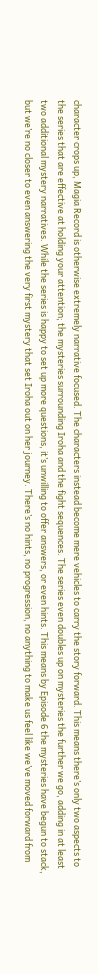character crops up, Magia Record is otherwise extremely narrative focused. The characters instead become mere vehicles to carry the story forward. This means there’s only two aspects to the series that are effective at holding your attention; the mysteries surrounding Iroha and the fight sequences. The series even doubles up on mysteries the further we go, adding in at least two additional mystery narratives. While the series is happy to set up more questions, it’s unwilling to offer answers, or even hints. This means by Episode 6 the mysteries have begun to stack, but we’re no closer to even answering the very first mystery that set Iroha out on her journey. There’s no hints, no progression, no anything to make us feel like we’ve moved forward from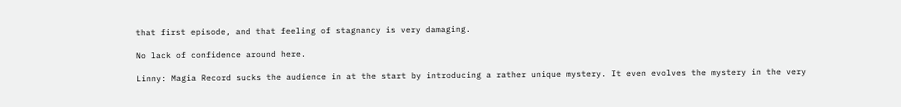that first episode, and that feeling of stagnancy is very damaging.

No lack of confidence around here.

Linny: Magia Record sucks the audience in at the start by introducing a rather unique mystery. It even evolves the mystery in the very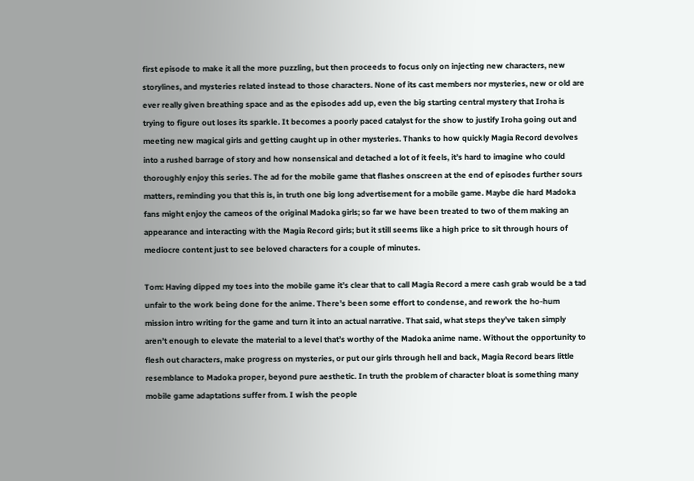first episode to make it all the more puzzling, but then proceeds to focus only on injecting new characters, new storylines, and mysteries related instead to those characters. None of its cast members nor mysteries, new or old are ever really given breathing space and as the episodes add up, even the big starting central mystery that Iroha is trying to figure out loses its sparkle. It becomes a poorly paced catalyst for the show to justify Iroha going out and meeting new magical girls and getting caught up in other mysteries. Thanks to how quickly Magia Record devolves into a rushed barrage of story and how nonsensical and detached a lot of it feels, it’s hard to imagine who could thoroughly enjoy this series. The ad for the mobile game that flashes onscreen at the end of episodes further sours matters, reminding you that this is, in truth one big long advertisement for a mobile game. Maybe die hard Madoka fans might enjoy the cameos of the original Madoka girls; so far we have been treated to two of them making an appearance and interacting with the Magia Record girls; but it still seems like a high price to sit through hours of mediocre content just to see beloved characters for a couple of minutes.

Tom: Having dipped my toes into the mobile game it’s clear that to call Magia Record a mere cash grab would be a tad unfair to the work being done for the anime. There’s been some effort to condense, and rework the ho-hum mission intro writing for the game and turn it into an actual narrative. That said, what steps they’ve taken simply aren’t enough to elevate the material to a level that’s worthy of the Madoka anime name. Without the opportunity to flesh out characters, make progress on mysteries, or put our girls through hell and back, Magia Record bears little resemblance to Madoka proper, beyond pure aesthetic. In truth the problem of character bloat is something many mobile game adaptations suffer from. I wish the people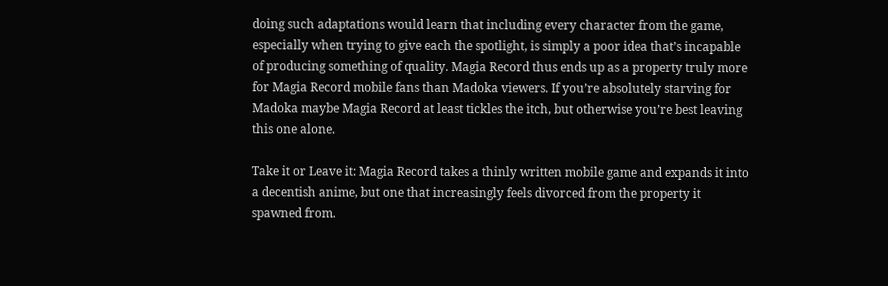doing such adaptations would learn that including every character from the game, especially when trying to give each the spotlight, is simply a poor idea that’s incapable of producing something of quality. Magia Record thus ends up as a property truly more for Magia Record mobile fans than Madoka viewers. If you’re absolutely starving for Madoka maybe Magia Record at least tickles the itch, but otherwise you’re best leaving this one alone.

Take it or Leave it: Magia Record takes a thinly written mobile game and expands it into a decentish anime, but one that increasingly feels divorced from the property it spawned from.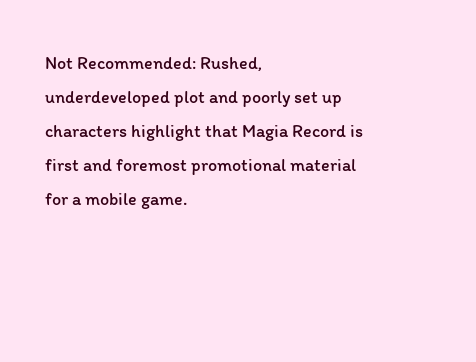Not Recommended: Rushed, underdeveloped plot and poorly set up characters highlight that Magia Record is first and foremost promotional material for a mobile game.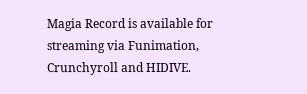Magia Record is available for streaming via Funimation, Crunchyroll and HIDIVE.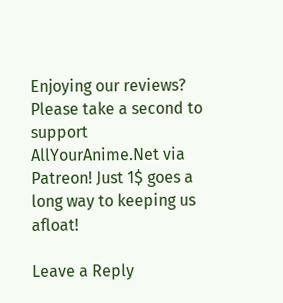Enjoying our reviews? Please take a second to support AllYourAnime.Net via Patreon! Just 1$ goes a long way to keeping us afloat!

Leave a Reply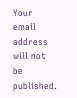Your email address will not be published.